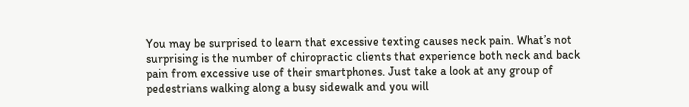You may be surprised to learn that excessive texting causes neck pain. What’s not surprising is the number of chiropractic clients that experience both neck and back pain from excessive use of their smartphones. Just take a look at any group of pedestrians walking along a busy sidewalk and you will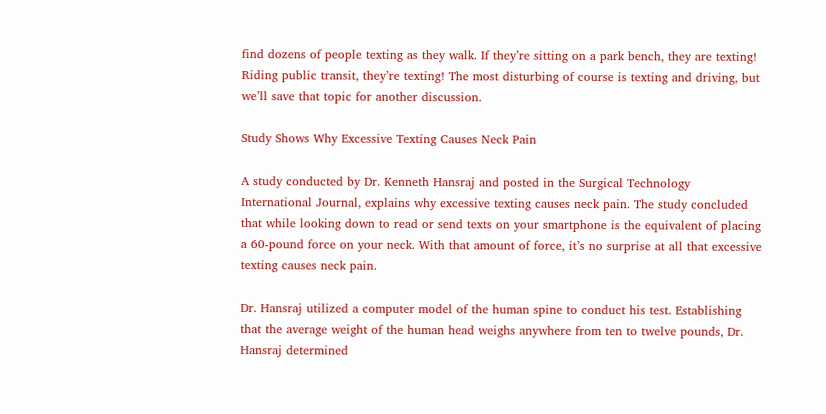find dozens of people texting as they walk. If they’re sitting on a park bench, they are texting! Riding public transit, they’re texting! The most disturbing of course is texting and driving, but we’ll save that topic for another discussion.

Study Shows Why Excessive Texting Causes Neck Pain

A study conducted by Dr. Kenneth Hansraj and posted in the Surgical Technology International Journal, explains why excessive texting causes neck pain. The study concluded that while looking down to read or send texts on your smartphone is the equivalent of placing a 60-pound force on your neck. With that amount of force, it’s no surprise at all that excessive texting causes neck pain.

Dr. Hansraj utilized a computer model of the human spine to conduct his test. Establishing that the average weight of the human head weighs anywhere from ten to twelve pounds, Dr. Hansraj determined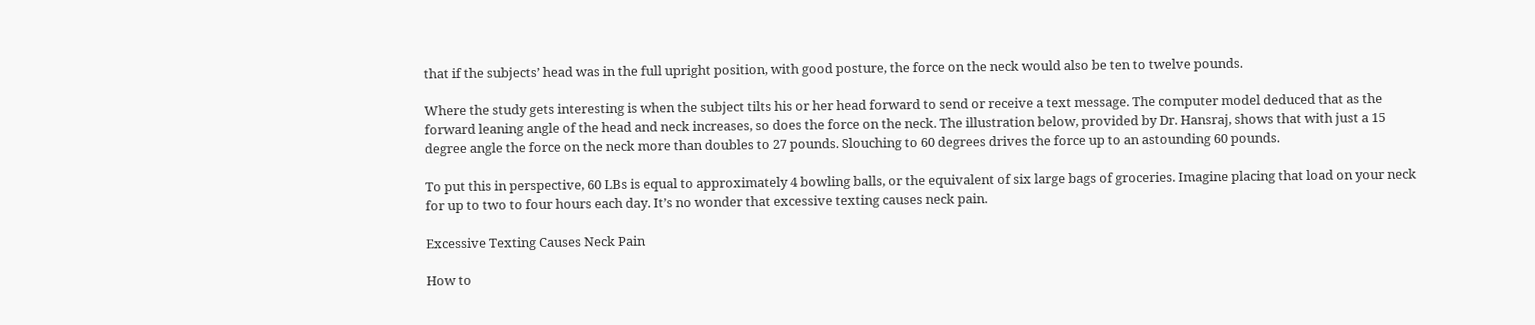that if the subjects’ head was in the full upright position, with good posture, the force on the neck would also be ten to twelve pounds.

Where the study gets interesting is when the subject tilts his or her head forward to send or receive a text message. The computer model deduced that as the forward leaning angle of the head and neck increases, so does the force on the neck. The illustration below, provided by Dr. Hansraj, shows that with just a 15 degree angle the force on the neck more than doubles to 27 pounds. Slouching to 60 degrees drives the force up to an astounding 60 pounds.

To put this in perspective, 60 LBs is equal to approximately 4 bowling balls, or the equivalent of six large bags of groceries. Imagine placing that load on your neck for up to two to four hours each day. It’s no wonder that excessive texting causes neck pain.

Excessive Texting Causes Neck Pain

How to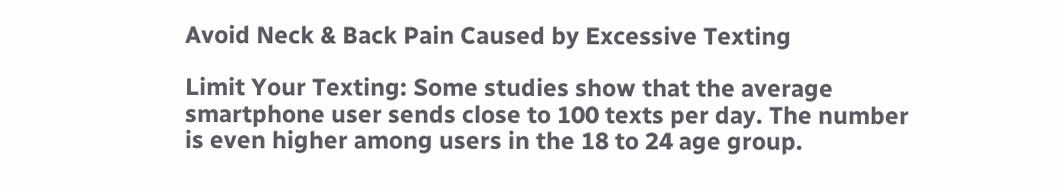Avoid Neck & Back Pain Caused by Excessive Texting

Limit Your Texting: Some studies show that the average smartphone user sends close to 100 texts per day. The number is even higher among users in the 18 to 24 age group.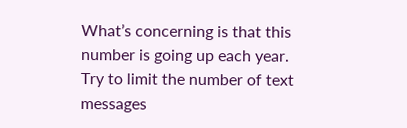What’s concerning is that this number is going up each year. Try to limit the number of text messages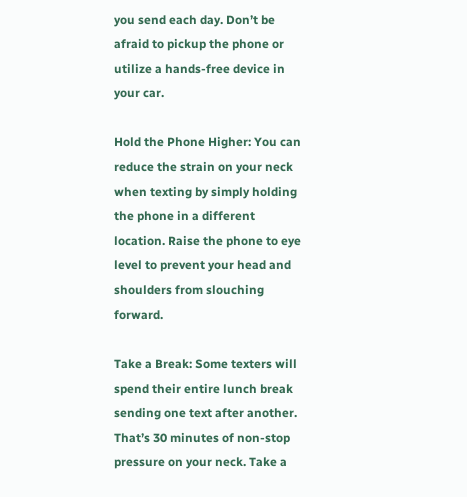you send each day. Don’t be afraid to pickup the phone or utilize a hands-free device in your car.

Hold the Phone Higher: You can reduce the strain on your neck when texting by simply holding the phone in a different location. Raise the phone to eye level to prevent your head and shoulders from slouching forward.

Take a Break: Some texters will spend their entire lunch break sending one text after another. That’s 30 minutes of non-stop pressure on your neck. Take a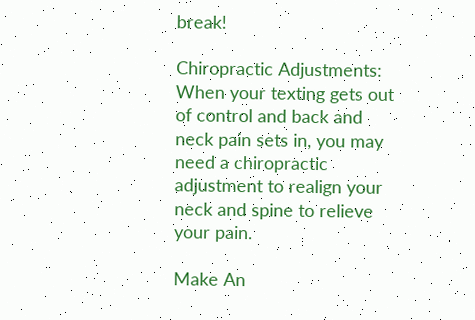break!

Chiropractic Adjustments: When your texting gets out of control and back and neck pain sets in, you may need a chiropractic adjustment to realign your neck and spine to relieve your pain.

Make An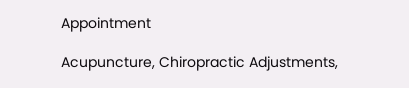Appointment

Acupuncture, Chiropractic Adjustments,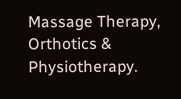Massage Therapy, Orthotics & Physiotherapy.